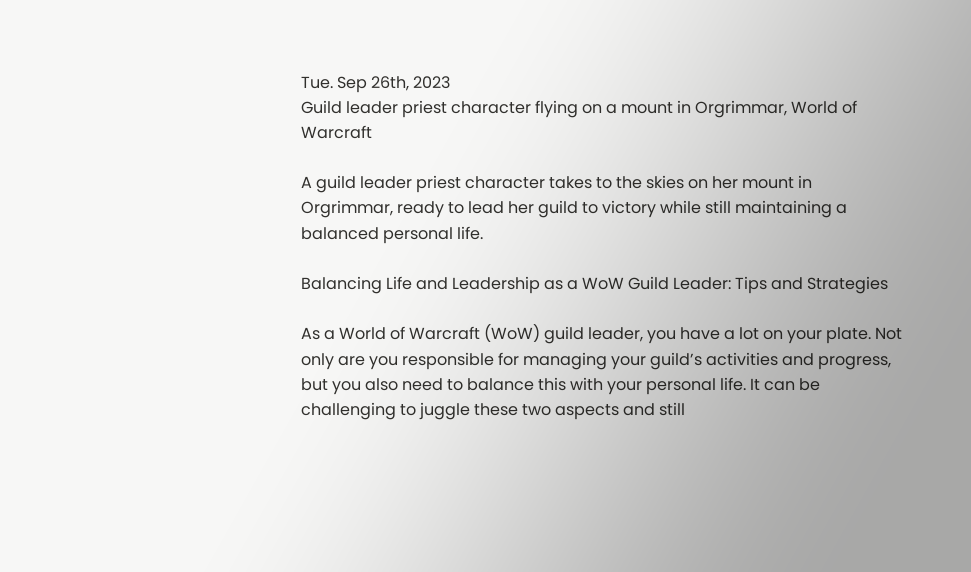Tue. Sep 26th, 2023
Guild leader priest character flying on a mount in Orgrimmar, World of Warcraft

A guild leader priest character takes to the skies on her mount in Orgrimmar, ready to lead her guild to victory while still maintaining a balanced personal life.

Balancing Life and Leadership as a WoW Guild Leader: Tips and Strategies

As a World of Warcraft (WoW) guild leader, you have a lot on your plate. Not only are you responsible for managing your guild’s activities and progress, but you also need to balance this with your personal life. It can be challenging to juggle these two aspects and still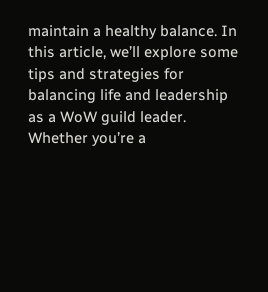maintain a healthy balance. In this article, we’ll explore some tips and strategies for balancing life and leadership as a WoW guild leader. Whether you’re a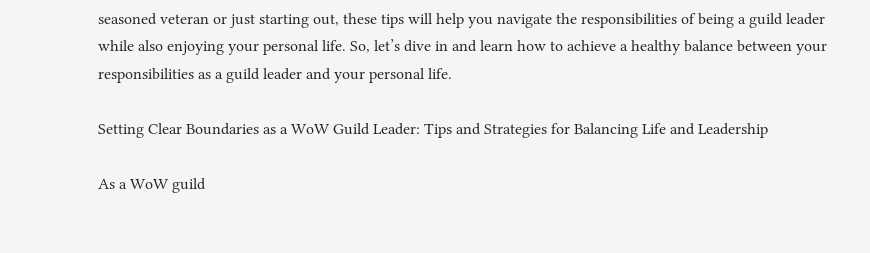seasoned veteran or just starting out, these tips will help you navigate the responsibilities of being a guild leader while also enjoying your personal life. So, let’s dive in and learn how to achieve a healthy balance between your responsibilities as a guild leader and your personal life.

Setting Clear Boundaries as a WoW Guild Leader: Tips and Strategies for Balancing Life and Leadership

As a WoW guild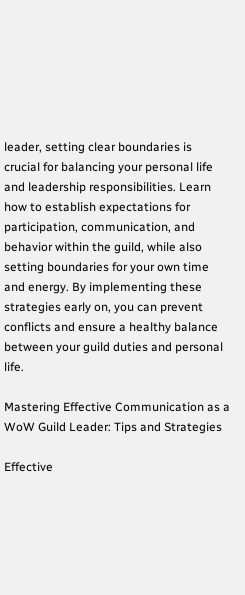leader, setting clear boundaries is crucial for balancing your personal life and leadership responsibilities. Learn how to establish expectations for participation, communication, and behavior within the guild, while also setting boundaries for your own time and energy. By implementing these strategies early on, you can prevent conflicts and ensure a healthy balance between your guild duties and personal life.

Mastering Effective Communication as a WoW Guild Leader: Tips and Strategies

Effective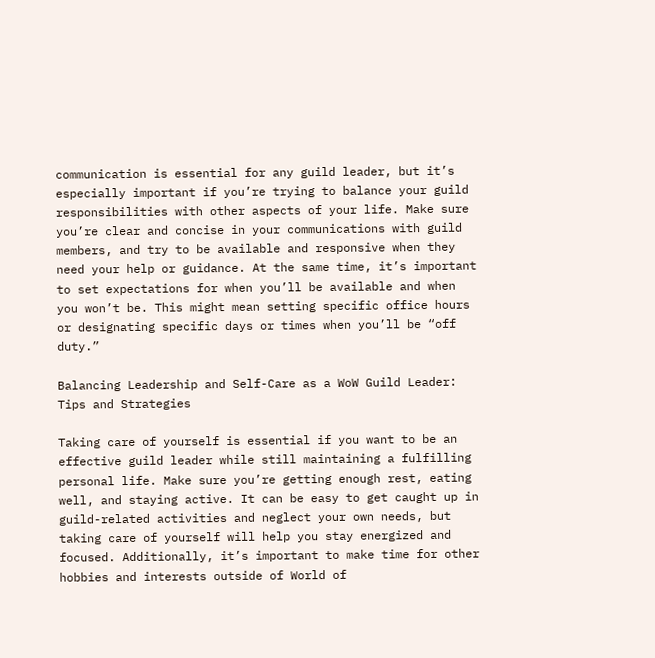communication is essential for any guild leader, but it’s especially important if you’re trying to balance your guild responsibilities with other aspects of your life. Make sure you’re clear and concise in your communications with guild members, and try to be available and responsive when they need your help or guidance. At the same time, it’s important to set expectations for when you’ll be available and when you won’t be. This might mean setting specific office hours or designating specific days or times when you’ll be “off duty.”

Balancing Leadership and Self-Care as a WoW Guild Leader: Tips and Strategies

Taking care of yourself is essential if you want to be an effective guild leader while still maintaining a fulfilling personal life. Make sure you’re getting enough rest, eating well, and staying active. It can be easy to get caught up in guild-related activities and neglect your own needs, but taking care of yourself will help you stay energized and focused. Additionally, it’s important to make time for other hobbies and interests outside of World of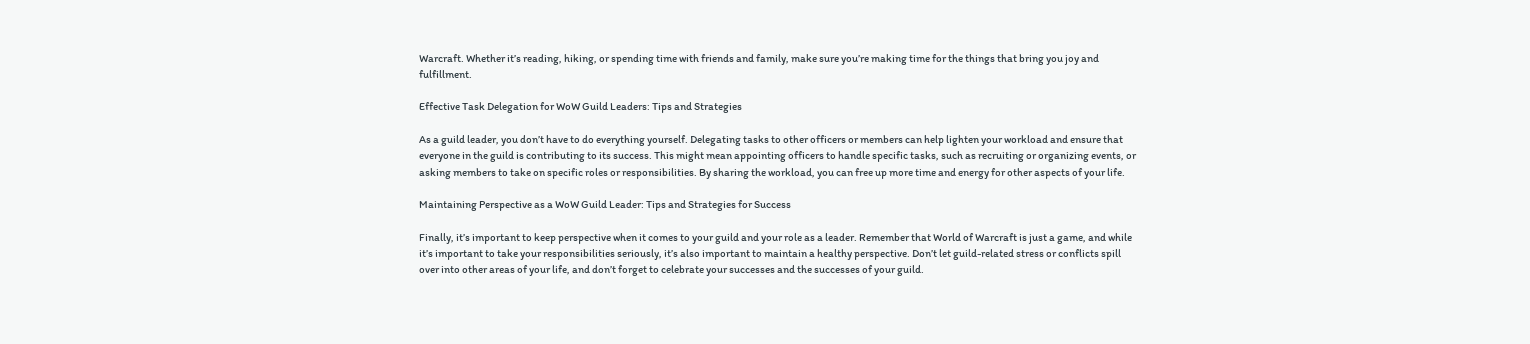Warcraft. Whether it’s reading, hiking, or spending time with friends and family, make sure you’re making time for the things that bring you joy and fulfillment.

Effective Task Delegation for WoW Guild Leaders: Tips and Strategies

As a guild leader, you don’t have to do everything yourself. Delegating tasks to other officers or members can help lighten your workload and ensure that everyone in the guild is contributing to its success. This might mean appointing officers to handle specific tasks, such as recruiting or organizing events, or asking members to take on specific roles or responsibilities. By sharing the workload, you can free up more time and energy for other aspects of your life.

Maintaining Perspective as a WoW Guild Leader: Tips and Strategies for Success

Finally, it’s important to keep perspective when it comes to your guild and your role as a leader. Remember that World of Warcraft is just a game, and while it’s important to take your responsibilities seriously, it’s also important to maintain a healthy perspective. Don’t let guild-related stress or conflicts spill over into other areas of your life, and don’t forget to celebrate your successes and the successes of your guild.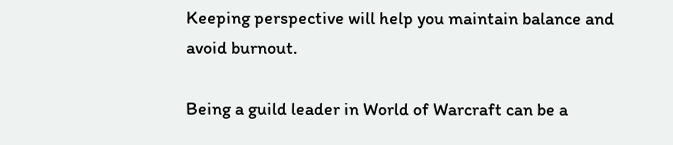Keeping perspective will help you maintain balance and avoid burnout.

Being a guild leader in World of Warcraft can be a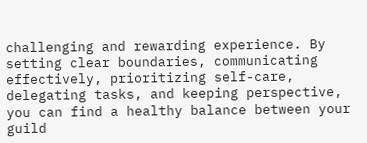challenging and rewarding experience. By setting clear boundaries, communicating effectively, prioritizing self-care, delegating tasks, and keeping perspective, you can find a healthy balance between your guild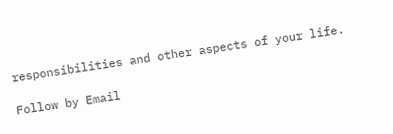responsibilities and other aspects of your life.

Follow by Email